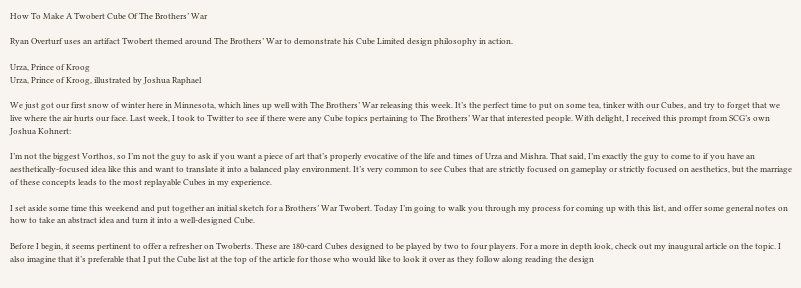How To Make A Twobert Cube Of The Brothers’ War

Ryan Overturf uses an artifact Twobert themed around The Brothers’ War to demonstrate his Cube Limited design philosophy in action.

Urza, Prince of Kroog
Urza, Prince of Kroog, illustrated by Joshua Raphael

We just got our first snow of winter here in Minnesota, which lines up well with The Brothers’ War releasing this week. It’s the perfect time to put on some tea, tinker with our Cubes, and try to forget that we live where the air hurts our face. Last week, I took to Twitter to see if there were any Cube topics pertaining to The Brothers’ War that interested people. With delight, I received this prompt from SCG’s own Joshua Kohnert:

I’m not the biggest Vorthos, so I’m not the guy to ask if you want a piece of art that’s properly evocative of the life and times of Urza and Mishra. That said, I’m exactly the guy to come to if you have an aesthetically-focused idea like this and want to translate it into a balanced play environment. It’s very common to see Cubes that are strictly focused on gameplay or strictly focused on aesthetics, but the marriage of these concepts leads to the most replayable Cubes in my experience.

I set aside some time this weekend and put together an initial sketch for a Brothers’ War Twobert. Today I’m going to walk you through my process for coming up with this list, and offer some general notes on how to take an abstract idea and turn it into a well-designed Cube.

Before I begin, it seems pertinent to offer a refresher on Twoberts. These are 180-card Cubes designed to be played by two to four players. For a more in depth look, check out my inaugural article on the topic. I also imagine that it’s preferable that I put the Cube list at the top of the article for those who would like to look it over as they follow along reading the design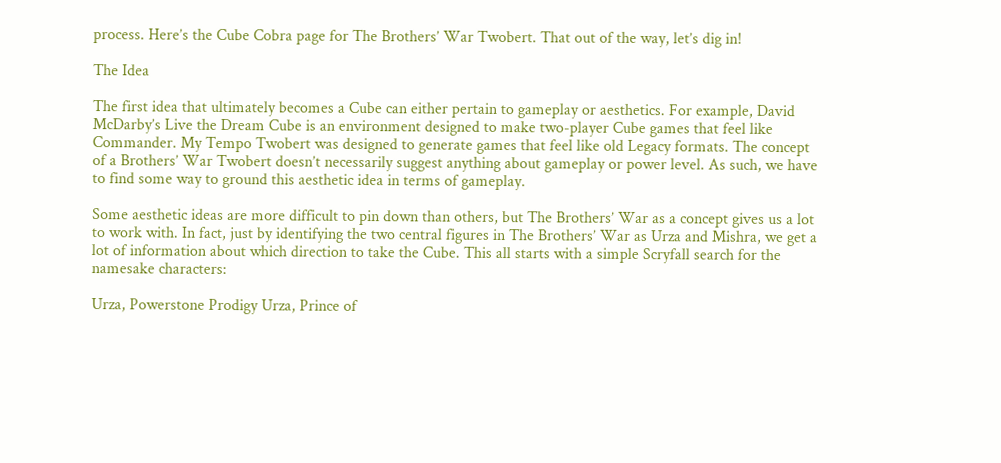process. Here’s the Cube Cobra page for The Brothers’ War Twobert. That out of the way, let’s dig in!

The Idea

The first idea that ultimately becomes a Cube can either pertain to gameplay or aesthetics. For example, David McDarby’s Live the Dream Cube is an environment designed to make two-player Cube games that feel like Commander. My Tempo Twobert was designed to generate games that feel like old Legacy formats. The concept of a Brothers’ War Twobert doesn’t necessarily suggest anything about gameplay or power level. As such, we have to find some way to ground this aesthetic idea in terms of gameplay.

Some aesthetic ideas are more difficult to pin down than others, but The Brothers’ War as a concept gives us a lot to work with. In fact, just by identifying the two central figures in The Brothers’ War as Urza and Mishra, we get a lot of information about which direction to take the Cube. This all starts with a simple Scryfall search for the namesake characters:

Urza, Powerstone Prodigy Urza, Prince of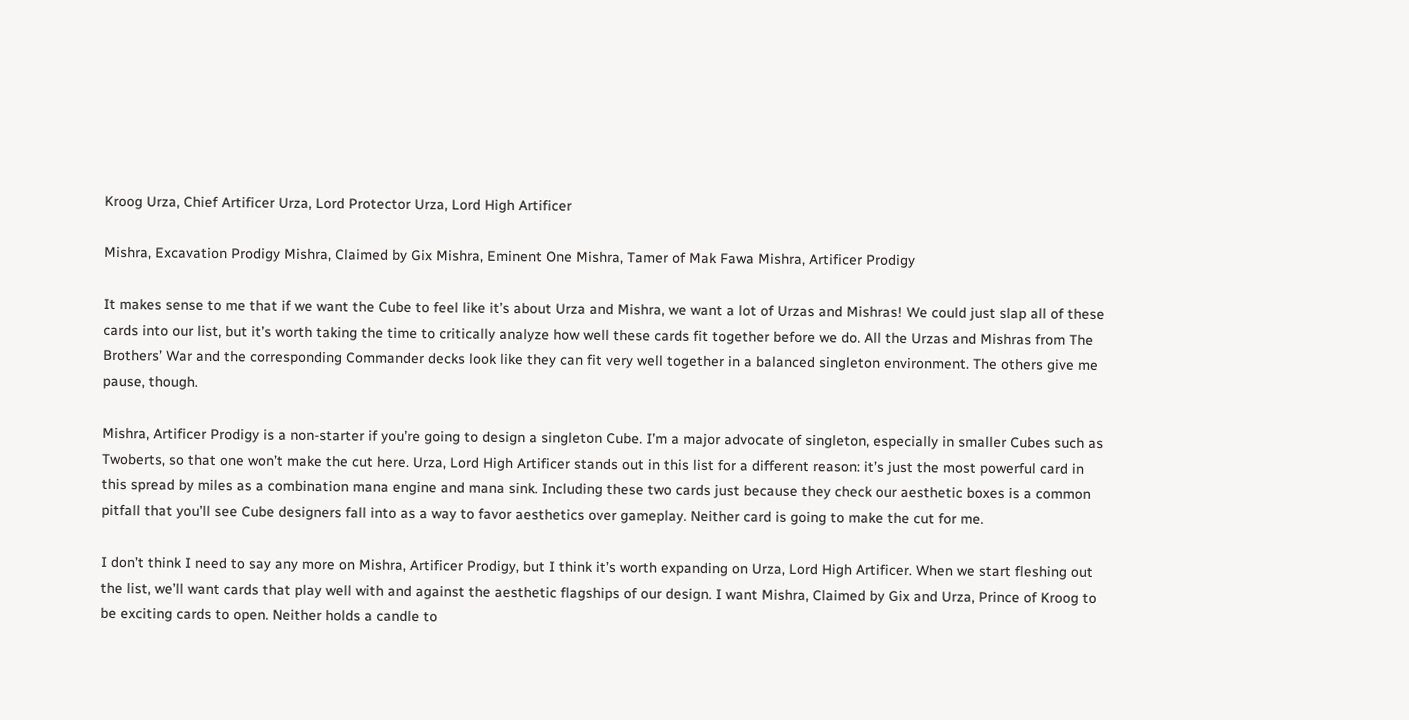Kroog Urza, Chief Artificer Urza, Lord Protector Urza, Lord High Artificer

Mishra, Excavation Prodigy Mishra, Claimed by Gix Mishra, Eminent One Mishra, Tamer of Mak Fawa Mishra, Artificer Prodigy

It makes sense to me that if we want the Cube to feel like it’s about Urza and Mishra, we want a lot of Urzas and Mishras! We could just slap all of these cards into our list, but it’s worth taking the time to critically analyze how well these cards fit together before we do. All the Urzas and Mishras from The Brothers’ War and the corresponding Commander decks look like they can fit very well together in a balanced singleton environment. The others give me pause, though.

Mishra, Artificer Prodigy is a non-starter if you’re going to design a singleton Cube. I’m a major advocate of singleton, especially in smaller Cubes such as Twoberts, so that one won’t make the cut here. Urza, Lord High Artificer stands out in this list for a different reason: it’s just the most powerful card in this spread by miles as a combination mana engine and mana sink. Including these two cards just because they check our aesthetic boxes is a common pitfall that you’ll see Cube designers fall into as a way to favor aesthetics over gameplay. Neither card is going to make the cut for me.

I don’t think I need to say any more on Mishra, Artificer Prodigy, but I think it’s worth expanding on Urza, Lord High Artificer. When we start fleshing out the list, we’ll want cards that play well with and against the aesthetic flagships of our design. I want Mishra, Claimed by Gix and Urza, Prince of Kroog to be exciting cards to open. Neither holds a candle to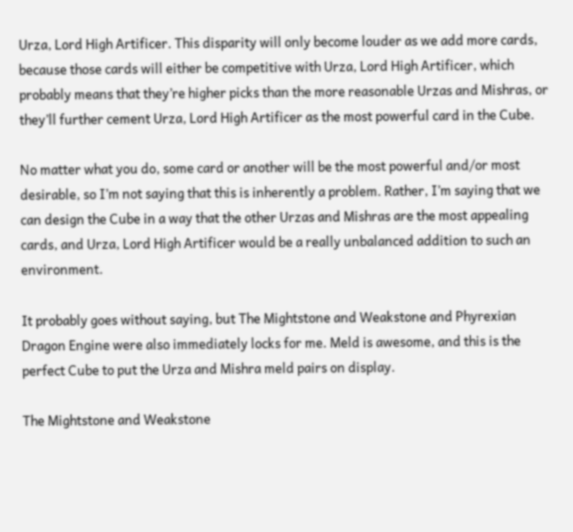Urza, Lord High Artificer. This disparity will only become louder as we add more cards, because those cards will either be competitive with Urza, Lord High Artificer, which probably means that they’re higher picks than the more reasonable Urzas and Mishras, or they’ll further cement Urza, Lord High Artificer as the most powerful card in the Cube.

No matter what you do, some card or another will be the most powerful and/or most desirable, so I’m not saying that this is inherently a problem. Rather, I’m saying that we can design the Cube in a way that the other Urzas and Mishras are the most appealing cards, and Urza, Lord High Artificer would be a really unbalanced addition to such an environment.

It probably goes without saying, but The Mightstone and Weakstone and Phyrexian Dragon Engine were also immediately locks for me. Meld is awesome, and this is the perfect Cube to put the Urza and Mishra meld pairs on display.

The Mightstone and Weakstone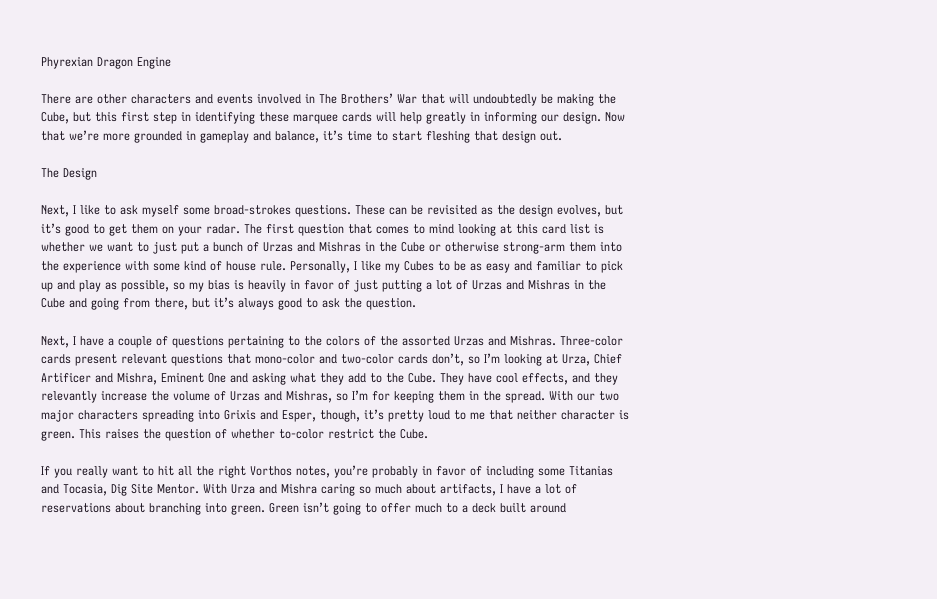Phyrexian Dragon Engine

There are other characters and events involved in The Brothers’ War that will undoubtedly be making the Cube, but this first step in identifying these marquee cards will help greatly in informing our design. Now that we’re more grounded in gameplay and balance, it’s time to start fleshing that design out.

The Design

Next, I like to ask myself some broad-strokes questions. These can be revisited as the design evolves, but it’s good to get them on your radar. The first question that comes to mind looking at this card list is whether we want to just put a bunch of Urzas and Mishras in the Cube or otherwise strong-arm them into the experience with some kind of house rule. Personally, I like my Cubes to be as easy and familiar to pick up and play as possible, so my bias is heavily in favor of just putting a lot of Urzas and Mishras in the Cube and going from there, but it’s always good to ask the question.

Next, I have a couple of questions pertaining to the colors of the assorted Urzas and Mishras. Three-color cards present relevant questions that mono-color and two-color cards don’t, so I’m looking at Urza, Chief Artificer and Mishra, Eminent One and asking what they add to the Cube. They have cool effects, and they relevantly increase the volume of Urzas and Mishras, so I’m for keeping them in the spread. With our two major characters spreading into Grixis and Esper, though, it’s pretty loud to me that neither character is green. This raises the question of whether to-color restrict the Cube.

If you really want to hit all the right Vorthos notes, you’re probably in favor of including some Titanias and Tocasia, Dig Site Mentor. With Urza and Mishra caring so much about artifacts, I have a lot of reservations about branching into green. Green isn’t going to offer much to a deck built around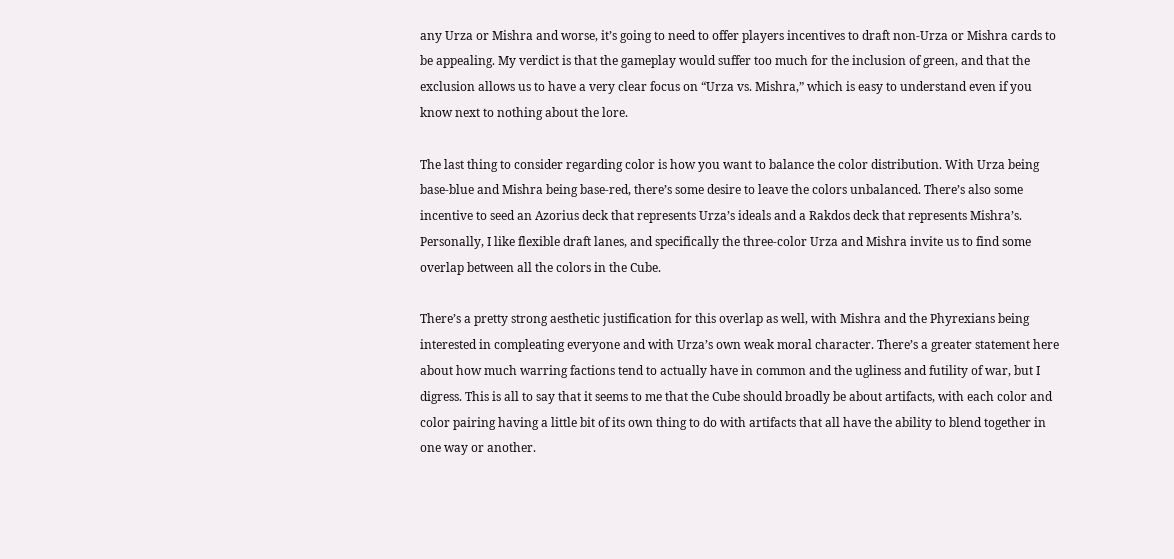any Urza or Mishra and worse, it’s going to need to offer players incentives to draft non-Urza or Mishra cards to be appealing. My verdict is that the gameplay would suffer too much for the inclusion of green, and that the exclusion allows us to have a very clear focus on “Urza vs. Mishra,” which is easy to understand even if you know next to nothing about the lore.

The last thing to consider regarding color is how you want to balance the color distribution. With Urza being base-blue and Mishra being base-red, there’s some desire to leave the colors unbalanced. There’s also some incentive to seed an Azorius deck that represents Urza’s ideals and a Rakdos deck that represents Mishra’s. Personally, I like flexible draft lanes, and specifically the three-color Urza and Mishra invite us to find some overlap between all the colors in the Cube.

There’s a pretty strong aesthetic justification for this overlap as well, with Mishra and the Phyrexians being interested in compleating everyone and with Urza’s own weak moral character. There’s a greater statement here about how much warring factions tend to actually have in common and the ugliness and futility of war, but I digress. This is all to say that it seems to me that the Cube should broadly be about artifacts, with each color and color pairing having a little bit of its own thing to do with artifacts that all have the ability to blend together in one way or another.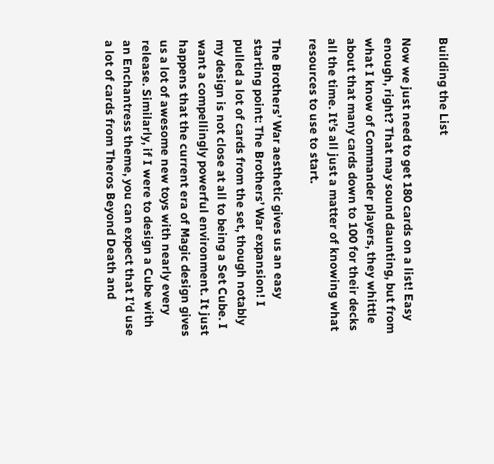Building the List

Now we just need to get 180 cards on a list! Easy enough, right? That may sound daunting, but from what I know of Commander players, they whittle about that many cards down to 100 for their decks all the time. It’s all just a matter of knowing what resources to use to start.

The Brothers’ War aesthetic gives us an easy starting point: The Brothers’ War expansion! I pulled a lot of cards from the set, though notably my design is not close at all to being a Set Cube. I want a compellingly powerful environment. It just happens that the current era of Magic design gives us a lot of awesome new toys with nearly every release. Similarly, if I were to design a Cube with an Enchantress theme, you can expect that I’d use a lot of cards from Theros Beyond Death and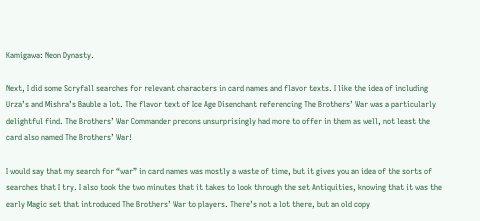Kamigawa: Neon Dynasty.

Next, I did some Scryfall searches for relevant characters in card names and flavor texts. I like the idea of including Urza’s and Mishra’s Bauble a lot. The flavor text of Ice Age Disenchant referencing The Brothers’ War was a particularly delightful find. The Brothers’ War Commander precons unsurprisingly had more to offer in them as well, not least the card also named The Brothers’ War!

I would say that my search for “war” in card names was mostly a waste of time, but it gives you an idea of the sorts of searches that I try. I also took the two minutes that it takes to look through the set Antiquities, knowing that it was the early Magic set that introduced The Brothers’ War to players. There’s not a lot there, but an old copy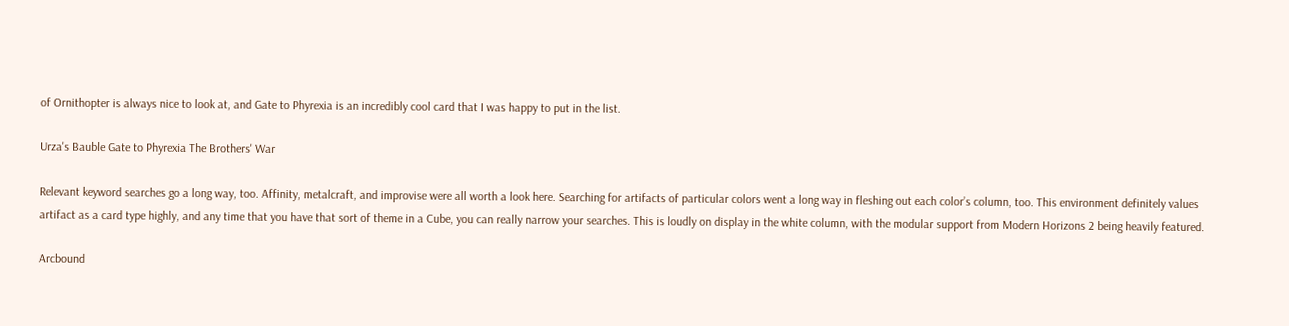of Ornithopter is always nice to look at, and Gate to Phyrexia is an incredibly cool card that I was happy to put in the list.

Urza's Bauble Gate to Phyrexia The Brothers' War

Relevant keyword searches go a long way, too. Affinity, metalcraft, and improvise were all worth a look here. Searching for artifacts of particular colors went a long way in fleshing out each color’s column, too. This environment definitely values artifact as a card type highly, and any time that you have that sort of theme in a Cube, you can really narrow your searches. This is loudly on display in the white column, with the modular support from Modern Horizons 2 being heavily featured.

Arcbound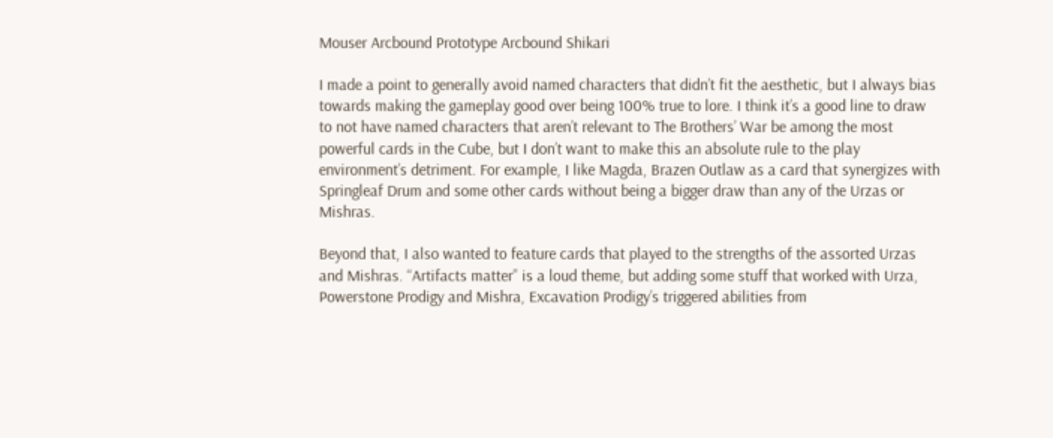Mouser Arcbound Prototype Arcbound Shikari

I made a point to generally avoid named characters that didn’t fit the aesthetic, but I always bias towards making the gameplay good over being 100% true to lore. I think it’s a good line to draw to not have named characters that aren’t relevant to The Brothers’ War be among the most powerful cards in the Cube, but I don’t want to make this an absolute rule to the play environment’s detriment. For example, I like Magda, Brazen Outlaw as a card that synergizes with Springleaf Drum and some other cards without being a bigger draw than any of the Urzas or Mishras.

Beyond that, I also wanted to feature cards that played to the strengths of the assorted Urzas and Mishras. “Artifacts matter” is a loud theme, but adding some stuff that worked with Urza, Powerstone Prodigy and Mishra, Excavation Prodigy’s triggered abilities from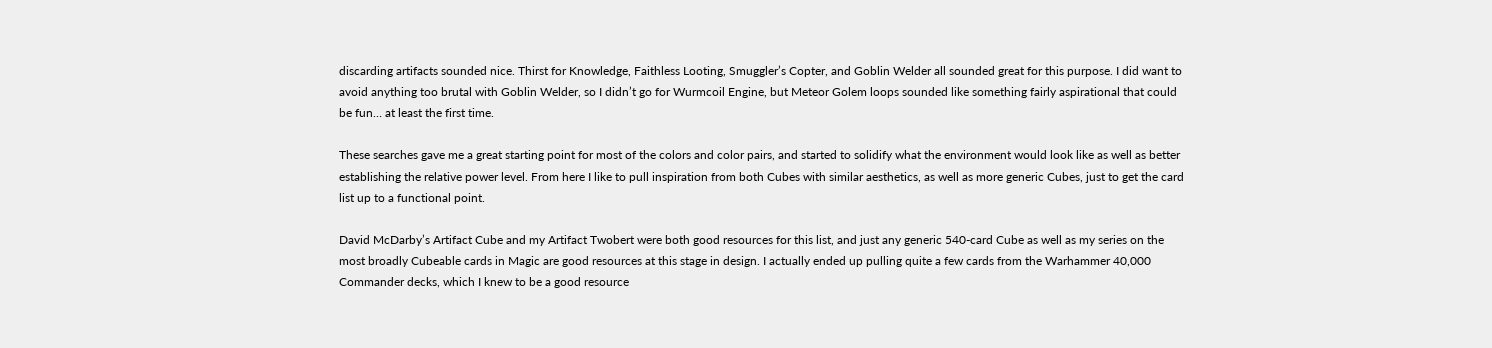discarding artifacts sounded nice. Thirst for Knowledge, Faithless Looting, Smuggler’s Copter, and Goblin Welder all sounded great for this purpose. I did want to avoid anything too brutal with Goblin Welder, so I didn’t go for Wurmcoil Engine, but Meteor Golem loops sounded like something fairly aspirational that could be fun… at least the first time.

These searches gave me a great starting point for most of the colors and color pairs, and started to solidify what the environment would look like as well as better establishing the relative power level. From here I like to pull inspiration from both Cubes with similar aesthetics, as well as more generic Cubes, just to get the card list up to a functional point.

David McDarby’s Artifact Cube and my Artifact Twobert were both good resources for this list, and just any generic 540-card Cube as well as my series on the most broadly Cubeable cards in Magic are good resources at this stage in design. I actually ended up pulling quite a few cards from the Warhammer 40,000 Commander decks, which I knew to be a good resource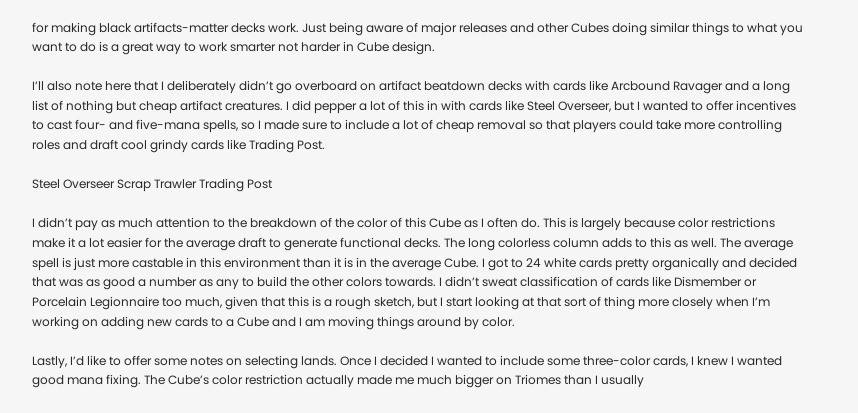for making black artifacts-matter decks work. Just being aware of major releases and other Cubes doing similar things to what you want to do is a great way to work smarter not harder in Cube design.

I’ll also note here that I deliberately didn’t go overboard on artifact beatdown decks with cards like Arcbound Ravager and a long list of nothing but cheap artifact creatures. I did pepper a lot of this in with cards like Steel Overseer, but I wanted to offer incentives to cast four- and five-mana spells, so I made sure to include a lot of cheap removal so that players could take more controlling roles and draft cool grindy cards like Trading Post.

Steel Overseer Scrap Trawler Trading Post

I didn’t pay as much attention to the breakdown of the color of this Cube as I often do. This is largely because color restrictions make it a lot easier for the average draft to generate functional decks. The long colorless column adds to this as well. The average spell is just more castable in this environment than it is in the average Cube. I got to 24 white cards pretty organically and decided that was as good a number as any to build the other colors towards. I didn’t sweat classification of cards like Dismember or Porcelain Legionnaire too much, given that this is a rough sketch, but I start looking at that sort of thing more closely when I’m working on adding new cards to a Cube and I am moving things around by color.

Lastly, I’d like to offer some notes on selecting lands. Once I decided I wanted to include some three-color cards, I knew I wanted good mana fixing. The Cube’s color restriction actually made me much bigger on Triomes than I usually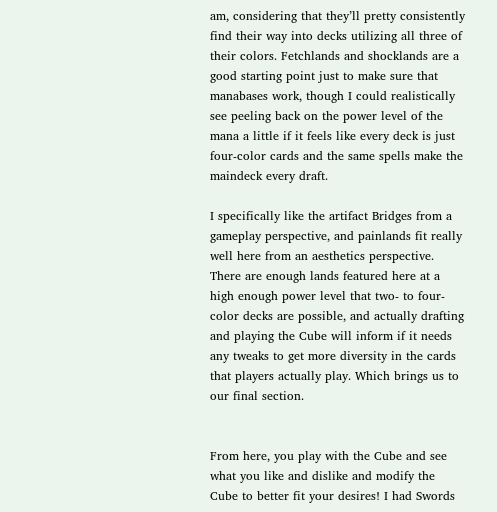am, considering that they’ll pretty consistently find their way into decks utilizing all three of their colors. Fetchlands and shocklands are a good starting point just to make sure that manabases work, though I could realistically see peeling back on the power level of the mana a little if it feels like every deck is just four-color cards and the same spells make the maindeck every draft.

I specifically like the artifact Bridges from a gameplay perspective, and painlands fit really well here from an aesthetics perspective. There are enough lands featured here at a high enough power level that two- to four-color decks are possible, and actually drafting and playing the Cube will inform if it needs any tweaks to get more diversity in the cards that players actually play. Which brings us to our final section.


From here, you play with the Cube and see what you like and dislike and modify the Cube to better fit your desires! I had Swords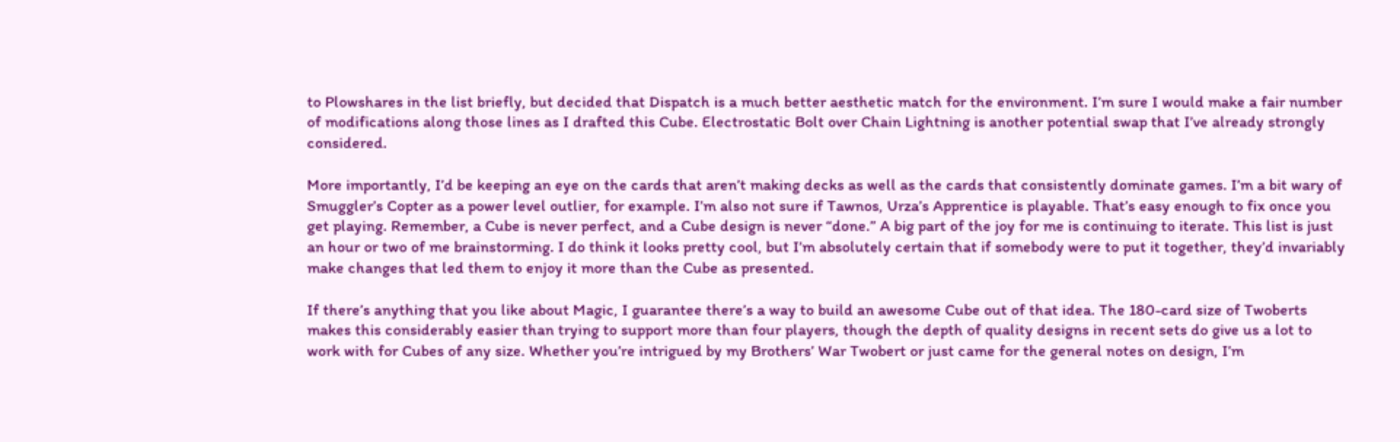to Plowshares in the list briefly, but decided that Dispatch is a much better aesthetic match for the environment. I’m sure I would make a fair number of modifications along those lines as I drafted this Cube. Electrostatic Bolt over Chain Lightning is another potential swap that I’ve already strongly considered.

More importantly, I’d be keeping an eye on the cards that aren’t making decks as well as the cards that consistently dominate games. I’m a bit wary of Smuggler’s Copter as a power level outlier, for example. I’m also not sure if Tawnos, Urza’s Apprentice is playable. That’s easy enough to fix once you get playing. Remember, a Cube is never perfect, and a Cube design is never “done.” A big part of the joy for me is continuing to iterate. This list is just an hour or two of me brainstorming. I do think it looks pretty cool, but I’m absolutely certain that if somebody were to put it together, they’d invariably make changes that led them to enjoy it more than the Cube as presented.

If there’s anything that you like about Magic, I guarantee there’s a way to build an awesome Cube out of that idea. The 180-card size of Twoberts makes this considerably easier than trying to support more than four players, though the depth of quality designs in recent sets do give us a lot to work with for Cubes of any size. Whether you’re intrigued by my Brothers’ War Twobert or just came for the general notes on design, I’m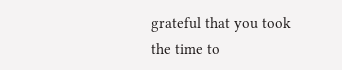grateful that you took the time to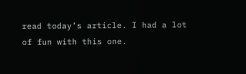read today’s article. I had a lot of fun with this one.